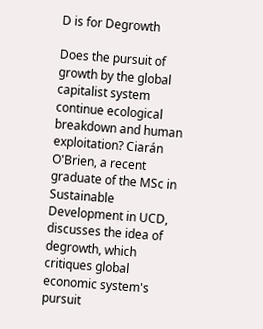D is for Degrowth

Does the pursuit of growth by the global capitalist system continue ecological breakdown and human exploitation? Ciarán O'Brien, a recent graduate of the MSc in Sustainable Development in UCD, discusses the idea of degrowth, which critiques global economic system's pursuit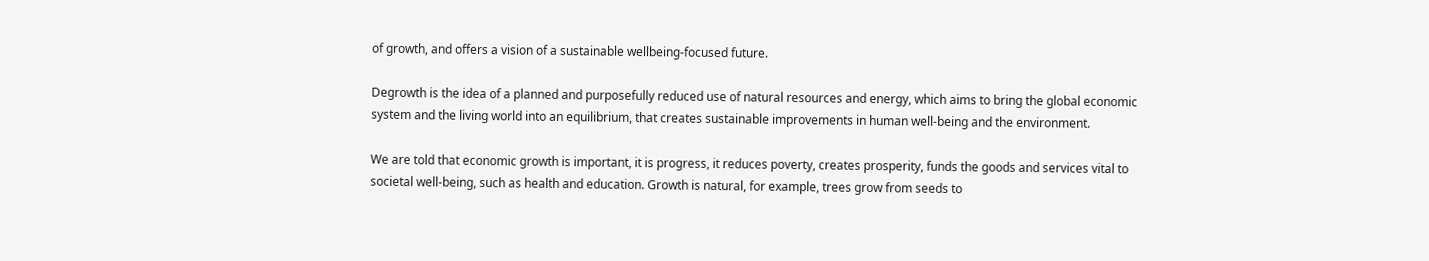of growth, and offers a vision of a sustainable wellbeing-focused future.

Degrowth is the idea of a planned and purposefully reduced use of natural resources and energy, which aims to bring the global economic system and the living world into an equilibrium, that creates sustainable improvements in human well-being and the environment.

We are told that economic growth is important, it is progress, it reduces poverty, creates prosperity, funds the goods and services vital to societal well-being, such as health and education. Growth is natural, for example, trees grow from seeds to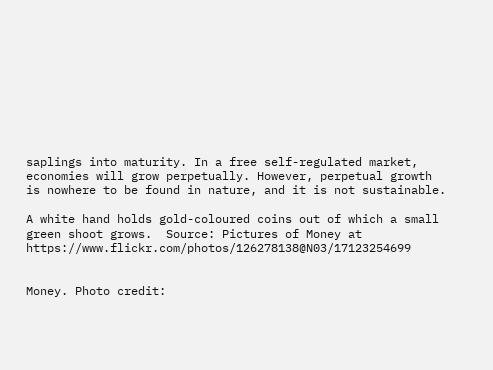saplings into maturity. In a free self-regulated market, economies will grow perpetually. However, perpetual growth is nowhere to be found in nature, and it is not sustainable.

A white hand holds gold-coloured coins out of which a small green shoot grows.  Source: Pictures of Money at https://www.flickr.com/photos/126278138@N03/17123254699


Money. Photo credit: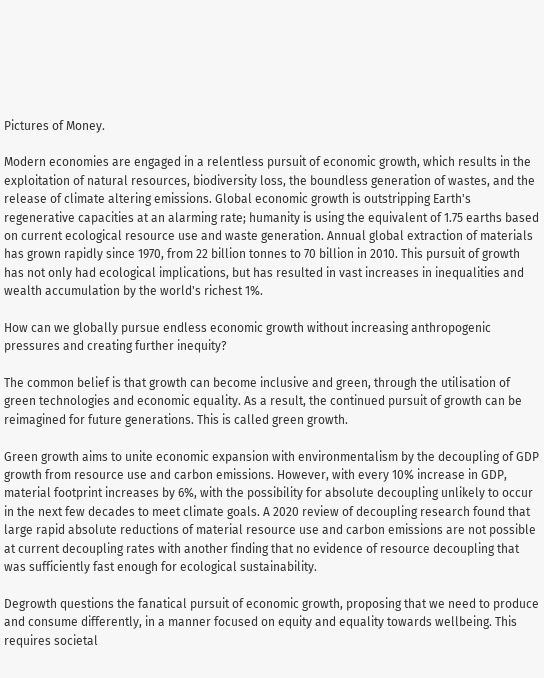Pictures of Money.

Modern economies are engaged in a relentless pursuit of economic growth, which results in the exploitation of natural resources, biodiversity loss, the boundless generation of wastes, and the release of climate altering emissions. Global economic growth is outstripping Earth's regenerative capacities at an alarming rate; humanity is using the equivalent of 1.75 earths based on current ecological resource use and waste generation. Annual global extraction of materials has grown rapidly since 1970, from 22 billion tonnes to 70 billion in 2010. This pursuit of growth has not only had ecological implications, but has resulted in vast increases in inequalities and wealth accumulation by the world's richest 1%.

How can we globally pursue endless economic growth without increasing anthropogenic pressures and creating further inequity?

The common belief is that growth can become inclusive and green, through the utilisation of green technologies and economic equality. As a result, the continued pursuit of growth can be reimagined for future generations. This is called green growth.

Green growth aims to unite economic expansion with environmentalism by the decoupling of GDP growth from resource use and carbon emissions. However, with every 10% increase in GDP, material footprint increases by 6%, with the possibility for absolute decoupling unlikely to occur in the next few decades to meet climate goals. A 2020 review of decoupling research found that large rapid absolute reductions of material resource use and carbon emissions are not possible at current decoupling rates with another finding that no evidence of resource decoupling that was sufficiently fast enough for ecological sustainability.

Degrowth questions the fanatical pursuit of economic growth, proposing that we need to produce and consume differently, in a manner focused on equity and equality towards wellbeing. This requires societal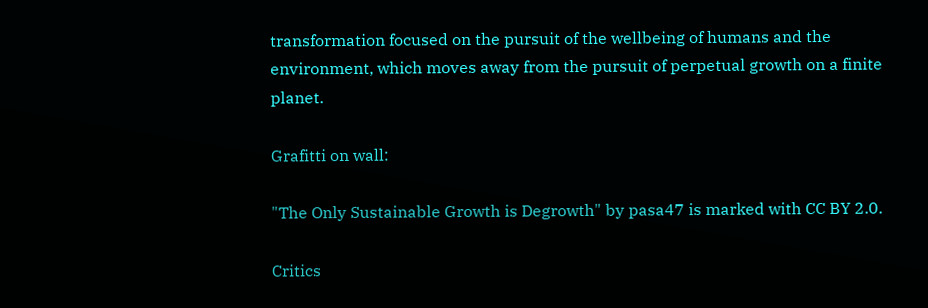transformation focused on the pursuit of the wellbeing of humans and the environment, which moves away from the pursuit of perpetual growth on a finite planet.

Grafitti on wall:

"The Only Sustainable Growth is Degrowth" by pasa47 is marked with CC BY 2.0.

Critics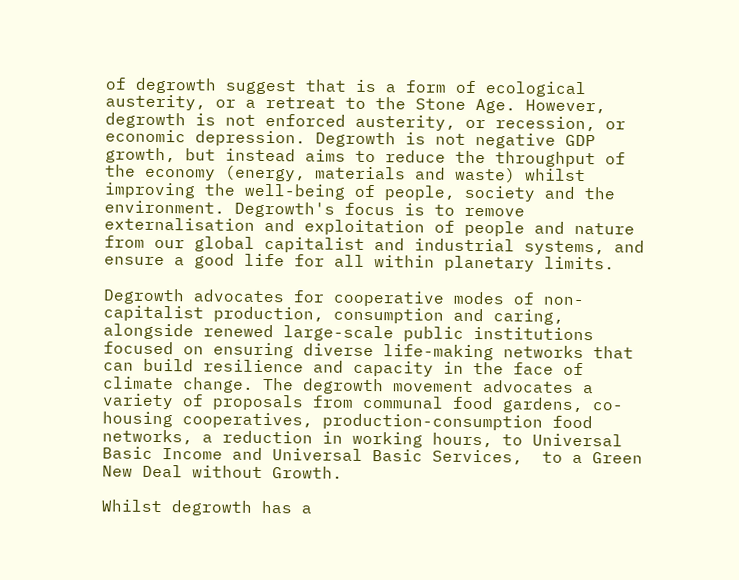of degrowth suggest that is a form of ecological austerity, or a retreat to the Stone Age. However, degrowth is not enforced austerity, or recession, or economic depression. Degrowth is not negative GDP growth, but instead aims to reduce the throughput of the economy (energy, materials and waste) whilst improving the well-being of people, society and the environment. Degrowth's focus is to remove externalisation and exploitation of people and nature from our global capitalist and industrial systems, and ensure a good life for all within planetary limits.

Degrowth advocates for cooperative modes of non-capitalist production, consumption and caring, alongside renewed large-scale public institutions focused on ensuring diverse life-making networks that can build resilience and capacity in the face of climate change. The degrowth movement advocates a variety of proposals from communal food gardens, co-housing cooperatives, production-consumption food networks, a reduction in working hours, to Universal Basic Income and Universal Basic Services,  to a Green New Deal without Growth.

Whilst degrowth has a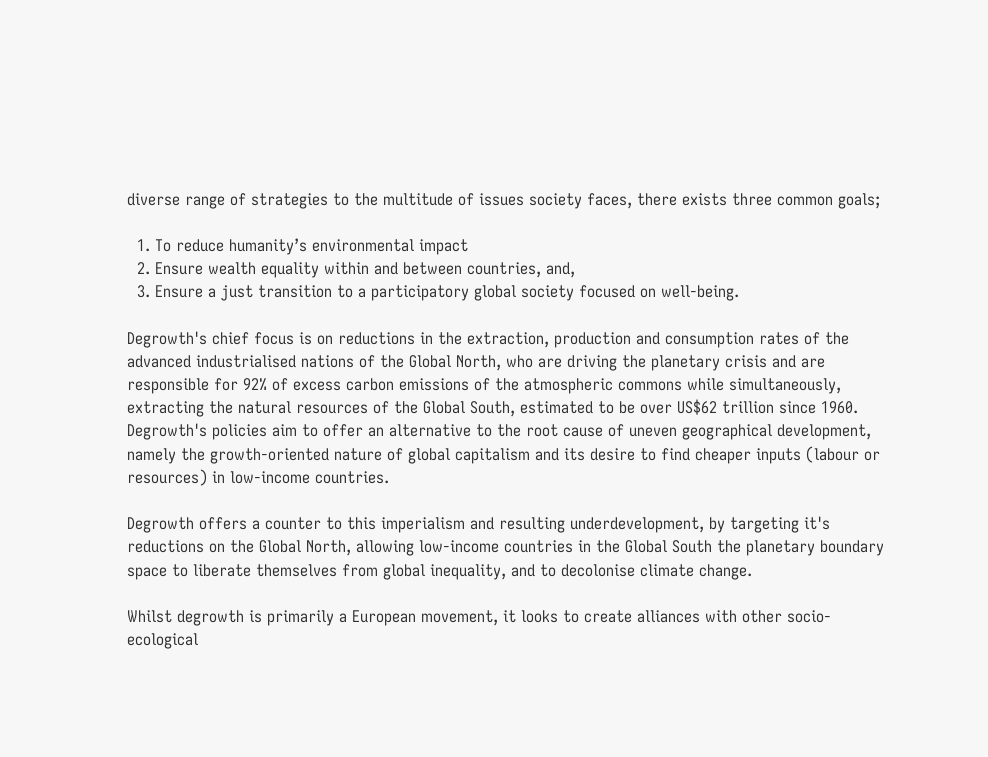diverse range of strategies to the multitude of issues society faces, there exists three common goals;

  1. To reduce humanity’s environmental impact
  2. Ensure wealth equality within and between countries, and,
  3. Ensure a just transition to a participatory global society focused on well-being.

Degrowth's chief focus is on reductions in the extraction, production and consumption rates of the advanced industrialised nations of the Global North, who are driving the planetary crisis and are responsible for 92% of excess carbon emissions of the atmospheric commons while simultaneously, extracting the natural resources of the Global South, estimated to be over US$62 trillion since 1960. Degrowth's policies aim to offer an alternative to the root cause of uneven geographical development, namely the growth-oriented nature of global capitalism and its desire to find cheaper inputs (labour or resources) in low-income countries.

Degrowth offers a counter to this imperialism and resulting underdevelopment, by targeting it's reductions on the Global North, allowing low-income countries in the Global South the planetary boundary space to liberate themselves from global inequality, and to decolonise climate change.

Whilst degrowth is primarily a European movement, it looks to create alliances with other socio-ecological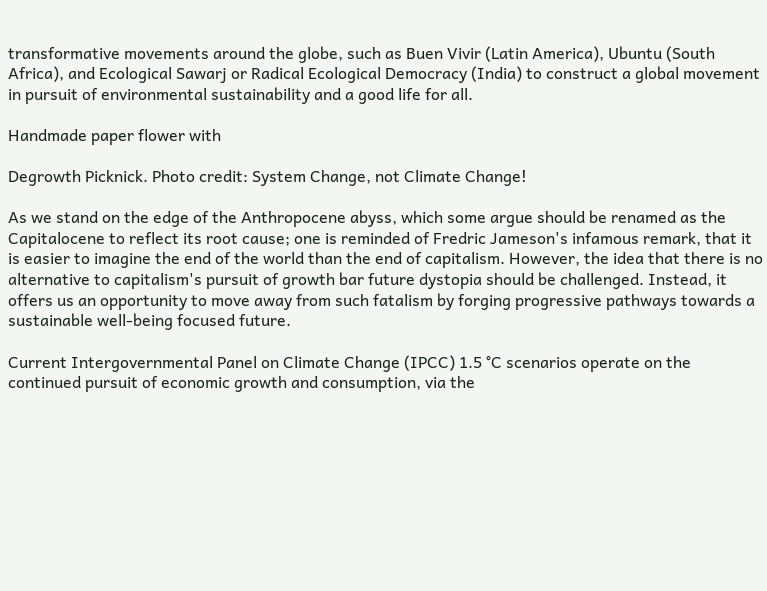transformative movements around the globe, such as Buen Vivir (Latin America), Ubuntu (South Africa), and Ecological Sawarj or Radical Ecological Democracy (India) to construct a global movement in pursuit of environmental sustainability and a good life for all.

Handmade paper flower with

Degrowth Picknick. Photo credit: System Change, not Climate Change!

As we stand on the edge of the Anthropocene abyss, which some argue should be renamed as the Capitalocene to reflect its root cause; one is reminded of Fredric Jameson's infamous remark, that it is easier to imagine the end of the world than the end of capitalism. However, the idea that there is no alternative to capitalism's pursuit of growth bar future dystopia should be challenged. Instead, it offers us an opportunity to move away from such fatalism by forging progressive pathways towards a sustainable well-being focused future.

Current Intergovernmental Panel on Climate Change (IPCC) 1.5 °C scenarios operate on the continued pursuit of economic growth and consumption, via the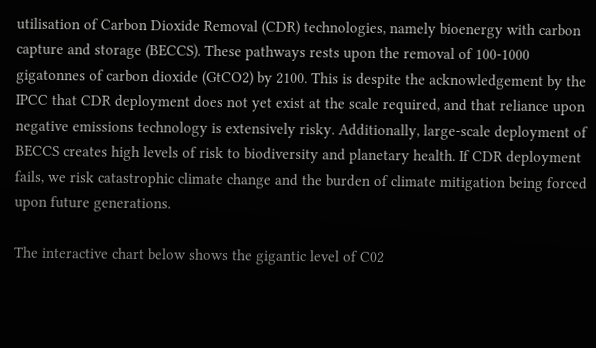utilisation of Carbon Dioxide Removal (CDR) technologies, namely bioenergy with carbon capture and storage (BECCS). These pathways rests upon the removal of 100-1000 gigatonnes of carbon dioxide (GtCO2) by 2100. This is despite the acknowledgement by the IPCC that CDR deployment does not yet exist at the scale required, and that reliance upon negative emissions technology is extensively risky. Additionally, large-scale deployment of BECCS creates high levels of risk to biodiversity and planetary health. If CDR deployment fails, we risk catastrophic climate change and the burden of climate mitigation being forced upon future generations.

The interactive chart below shows the gigantic level of C02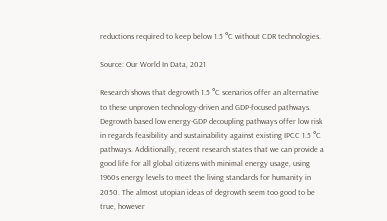reductions required to keep below 1.5 °C without CDR technologies.

Source: Our World In Data, 2021

Research shows that degrowth 1.5 °C scenarios offer an alternative to these unproven technology-driven and GDP-focused pathways. Degrowth based low energy-GDP decoupling pathways offer low risk in regards feasibility and sustainability against existing IPCC 1.5 °C pathways. Additionally, recent research states that we can provide a good life for all global citizens with minimal energy usage, using 1960s energy levels to meet the living standards for humanity in 2050. The almost utopian ideas of degrowth seem too good to be true, however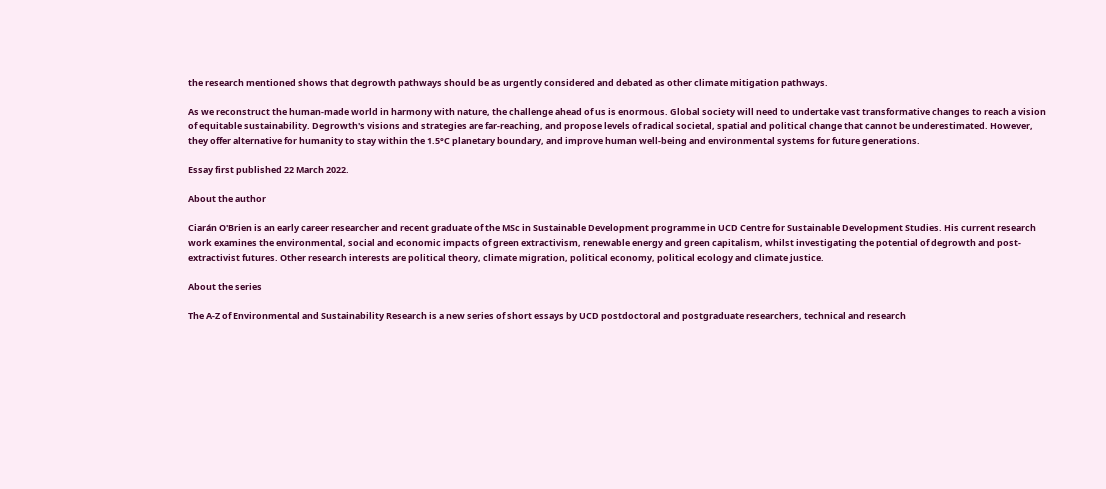the research mentioned shows that degrowth pathways should be as urgently considered and debated as other climate mitigation pathways.

As we reconstruct the human-made world in harmony with nature, the challenge ahead of us is enormous. Global society will need to undertake vast transformative changes to reach a vision of equitable sustainability. Degrowth's visions and strategies are far-reaching, and propose levels of radical societal, spatial and political change that cannot be underestimated. However, they offer alternative for humanity to stay within the 1.5°C planetary boundary, and improve human well-being and environmental systems for future generations.

Essay first published 22 March 2022.

About the author

Ciarán O'Brien is an early career researcher and recent graduate of the MSc in Sustainable Development programme in UCD Centre for Sustainable Development Studies. His current research work examines the environmental, social and economic impacts of green extractivism, renewable energy and green capitalism, whilst investigating the potential of degrowth and post-extractivist futures. Other research interests are political theory, climate migration, political economy, political ecology and climate justice.

About the series

The A-Z of Environmental and Sustainability Research is a new series of short essays by UCD postdoctoral and postgraduate researchers, technical and research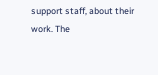support staff, about their work. The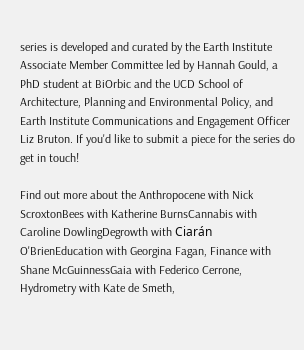series is developed and curated by the Earth Institute Associate Member Committee led by Hannah Gould, a PhD student at BiOrbic and the UCD School of Architecture, Planning and Environmental Policy, and Earth Institute Communications and Engagement Officer Liz Bruton. If you'd like to submit a piece for the series do get in touch!

Find out more about the Anthropocene with Nick ScroxtonBees with Katherine BurnsCannabis with Caroline DowlingDegrowth with Ciarán O'BrienEducation with Georgina Fagan, Finance with Shane McGuinnessGaia with Federico Cerrone, Hydrometry with Kate de Smeth,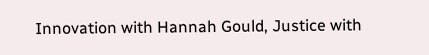Innovation with Hannah Gould, Justice with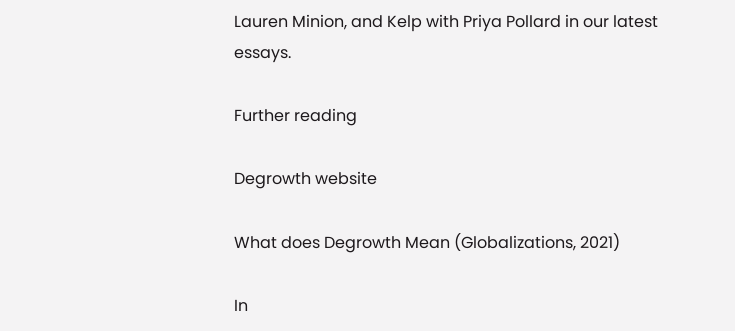Lauren Minion, and Kelp with Priya Pollard in our latest essays.

Further reading

Degrowth website

What does Degrowth Mean (Globalizations, 2021)

In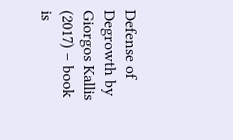Defense of Degrowth by Giorgos Kallis (2017) – book is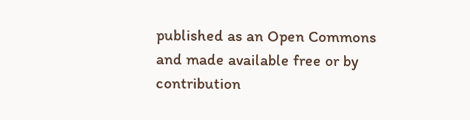published as an Open Commons and made available free or by contribution